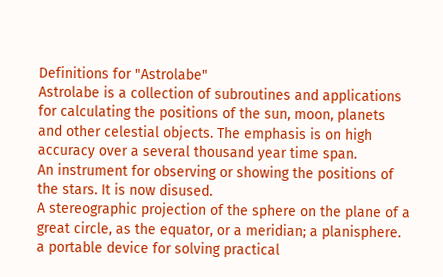Definitions for "Astrolabe"
Astrolabe is a collection of subroutines and applications for calculating the positions of the sun, moon, planets and other celestial objects. The emphasis is on high accuracy over a several thousand year time span.
An instrument for observing or showing the positions of the stars. It is now disused.
A stereographic projection of the sphere on the plane of a great circle, as the equator, or a meridian; a planisphere.
a portable device for solving practical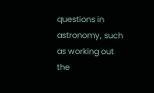questions in astronomy, such as working out the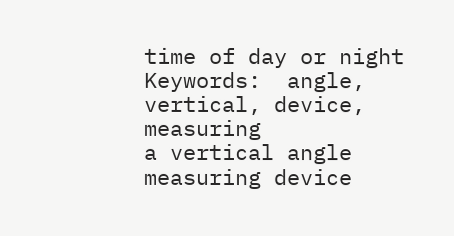time of day or night
Keywords:  angle, vertical, device, measuring
a vertical angle measuring device